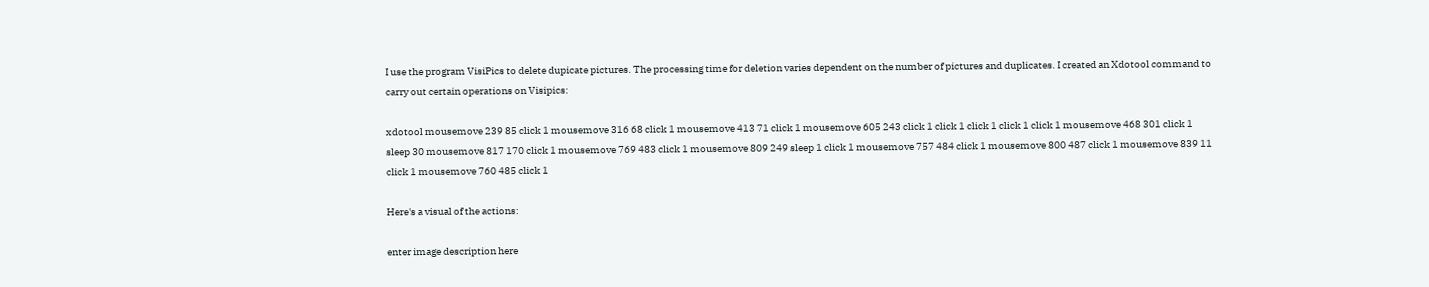I use the program VisiPics to delete dupicate pictures. The processing time for deletion varies dependent on the number of pictures and duplicates. I created an Xdotool command to carry out certain operations on Visipics:

xdotool mousemove 239 85 click 1 mousemove 316 68 click 1 mousemove 413 71 click 1 mousemove 605 243 click 1 click 1 click 1 click 1 click 1 mousemove 468 301 click 1 sleep 30 mousemove 817 170 click 1 mousemove 769 483 click 1 mousemove 809 249 sleep 1 click 1 mousemove 757 484 click 1 mousemove 800 487 click 1 mousemove 839 11 click 1 mousemove 760 485 click 1

Here's a visual of the actions:

enter image description here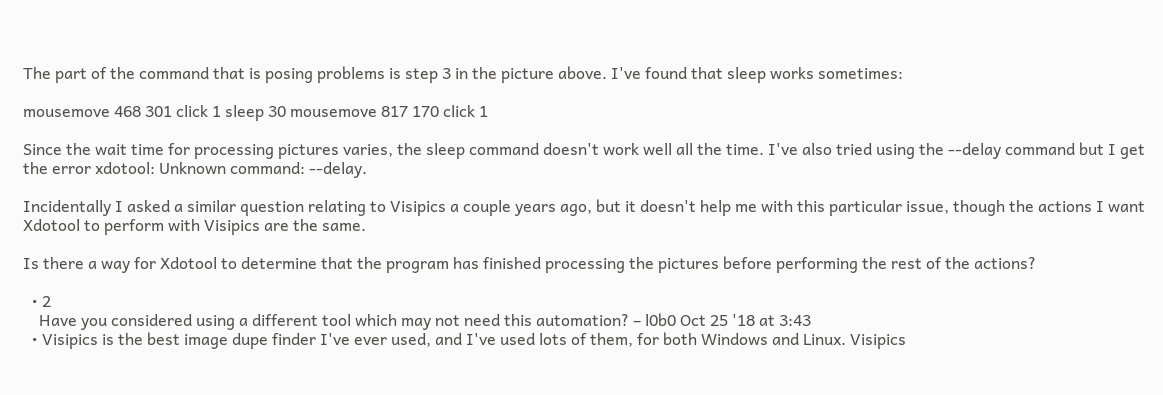The part of the command that is posing problems is step 3 in the picture above. I've found that sleep works sometimes:

mousemove 468 301 click 1 sleep 30 mousemove 817 170 click 1

Since the wait time for processing pictures varies, the sleep command doesn't work well all the time. I've also tried using the --delay command but I get the error xdotool: Unknown command: --delay.

Incidentally I asked a similar question relating to Visipics a couple years ago, but it doesn't help me with this particular issue, though the actions I want Xdotool to perform with Visipics are the same.

Is there a way for Xdotool to determine that the program has finished processing the pictures before performing the rest of the actions?

  • 2
    Have you considered using a different tool which may not need this automation? – l0b0 Oct 25 '18 at 3:43
  • Visipics is the best image dupe finder I've ever used, and I've used lots of them, for both Windows and Linux. Visipics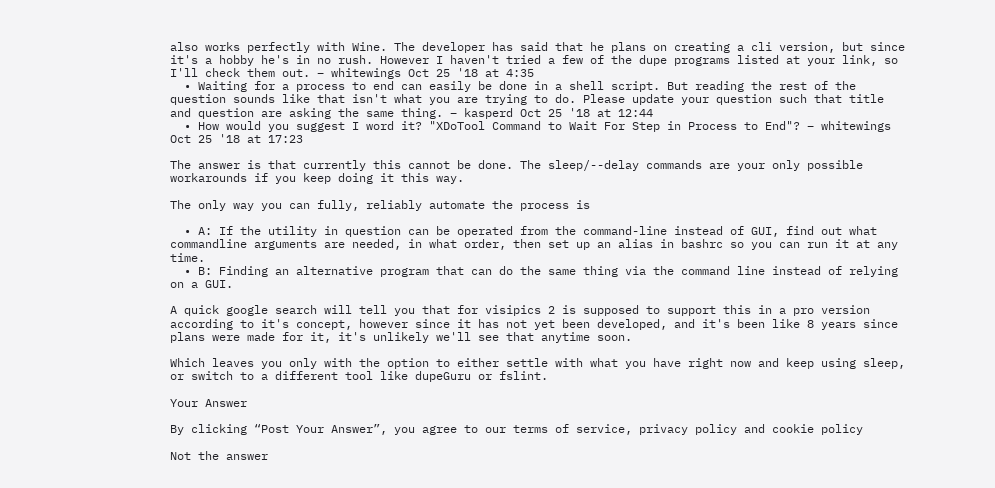also works perfectly with Wine. The developer has said that he plans on creating a cli version, but since it's a hobby he's in no rush. However I haven't tried a few of the dupe programs listed at your link, so I'll check them out. – whitewings Oct 25 '18 at 4:35
  • Waiting for a process to end can easily be done in a shell script. But reading the rest of the question sounds like that isn't what you are trying to do. Please update your question such that title and question are asking the same thing. – kasperd Oct 25 '18 at 12:44
  • How would you suggest I word it? "XDoTool Command to Wait For Step in Process to End"? – whitewings Oct 25 '18 at 17:23

The answer is that currently this cannot be done. The sleep/--delay commands are your only possible workarounds if you keep doing it this way.

The only way you can fully, reliably automate the process is

  • A: If the utility in question can be operated from the command-line instead of GUI, find out what commandline arguments are needed, in what order, then set up an alias in bashrc so you can run it at any time.
  • B: Finding an alternative program that can do the same thing via the command line instead of relying on a GUI.

A quick google search will tell you that for visipics 2 is supposed to support this in a pro version according to it's concept, however since it has not yet been developed, and it's been like 8 years since plans were made for it, it's unlikely we'll see that anytime soon.

Which leaves you only with the option to either settle with what you have right now and keep using sleep, or switch to a different tool like dupeGuru or fslint.

Your Answer

By clicking “Post Your Answer”, you agree to our terms of service, privacy policy and cookie policy

Not the answer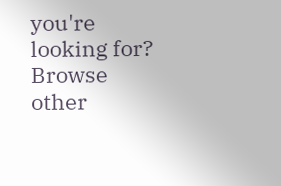you're looking for? Browse other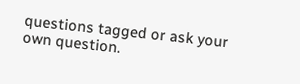questions tagged or ask your own question.